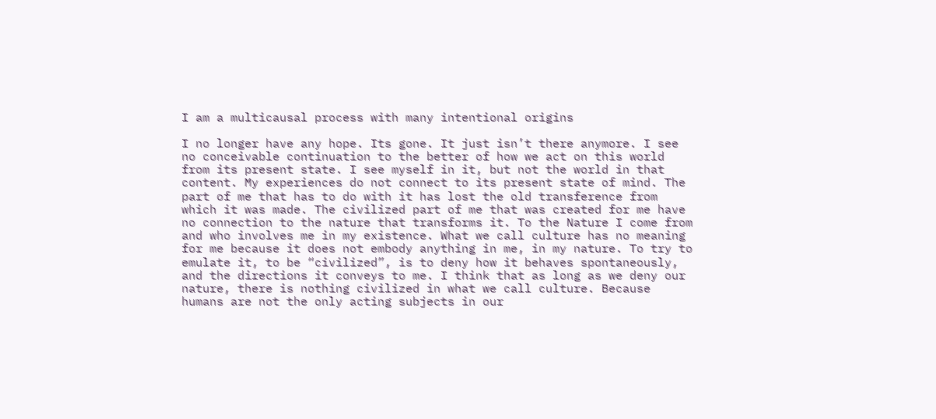I am a multicausal process with many intentional origins

I no longer have any hope. Its gone. It just isn’t there anymore. I see no conceivable continuation to the better of how we act on this world from its present state. I see myself in it, but not the world in that content. My experiences do not connect to its present state of mind. The part of me that has to do with it has lost the old transference from which it was made. The civilized part of me that was created for me have no connection to the nature that transforms it. To the Nature I come from and who involves me in my existence. What we call culture has no meaning for me because it does not embody anything in me, in my nature. To try to emulate it, to be “civilized”, is to deny how it behaves spontaneously, and the directions it conveys to me. I think that as long as we deny our nature, there is nothing civilized in what we call culture. Because humans are not the only acting subjects in our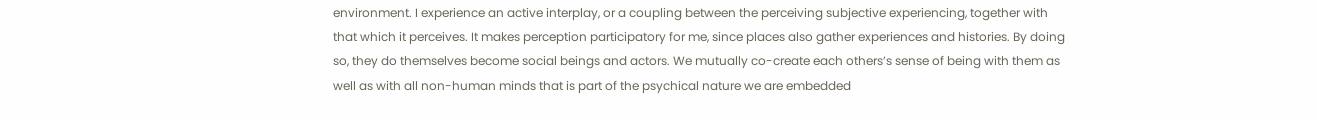environment. I experience an active interplay, or a coupling between the perceiving subjective experiencing, together with that which it perceives. It makes perception participatory for me, since places also gather experiences and histories. By doing so, they do themselves become social beings and actors. We mutually co-create each others’s sense of being with them as well as with all non-human minds that is part of the psychical nature we are embedded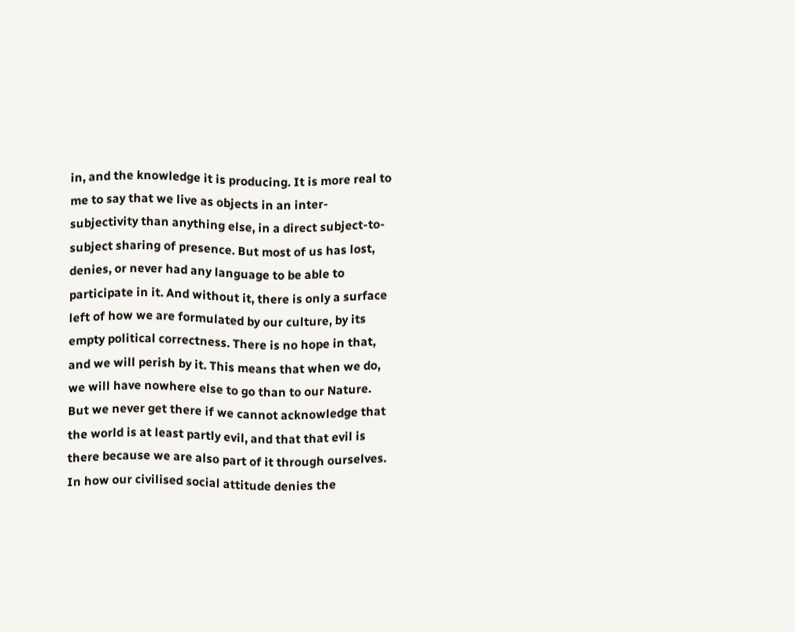in, and the knowledge it is producing. It is more real to me to say that we live as objects in an inter-subjectivity than anything else, in a direct subject-to-subject sharing of presence. But most of us has lost, denies, or never had any language to be able to participate in it. And without it, there is only a surface left of how we are formulated by our culture, by its empty political correctness. There is no hope in that, and we will perish by it. This means that when we do, we will have nowhere else to go than to our Nature. But we never get there if we cannot acknowledge that the world is at least partly evil, and that that evil is there because we are also part of it through ourselves. In how our civilised social attitude denies the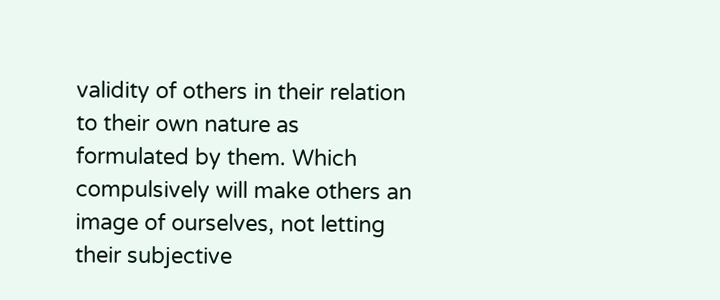validity of others in their relation to their own nature as formulated by them. Which compulsively will make others an image of ourselves, not letting their subjective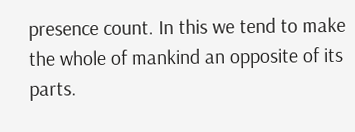presence count. In this we tend to make the whole of mankind an opposite of its parts.